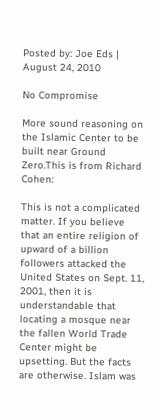Posted by: Joe Eds | August 24, 2010

No Compromise

More sound reasoning on the Islamic Center to be built near Ground Zero.This is from Richard Cohen:

This is not a complicated matter. If you believe that an entire religion of upward of a billion followers attacked the United States on Sept. 11, 2001, then it is understandable that locating a mosque near the fallen World Trade Center might be upsetting. But the facts are otherwise. Islam was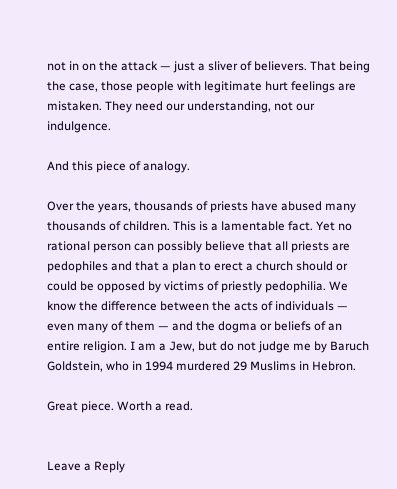not in on the attack — just a sliver of believers. That being the case, those people with legitimate hurt feelings are mistaken. They need our understanding, not our indulgence.

And this piece of analogy.

Over the years, thousands of priests have abused many thousands of children. This is a lamentable fact. Yet no rational person can possibly believe that all priests are pedophiles and that a plan to erect a church should or could be opposed by victims of priestly pedophilia. We know the difference between the acts of individuals — even many of them — and the dogma or beliefs of an entire religion. I am a Jew, but do not judge me by Baruch Goldstein, who in 1994 murdered 29 Muslims in Hebron.

Great piece. Worth a read.


Leave a Reply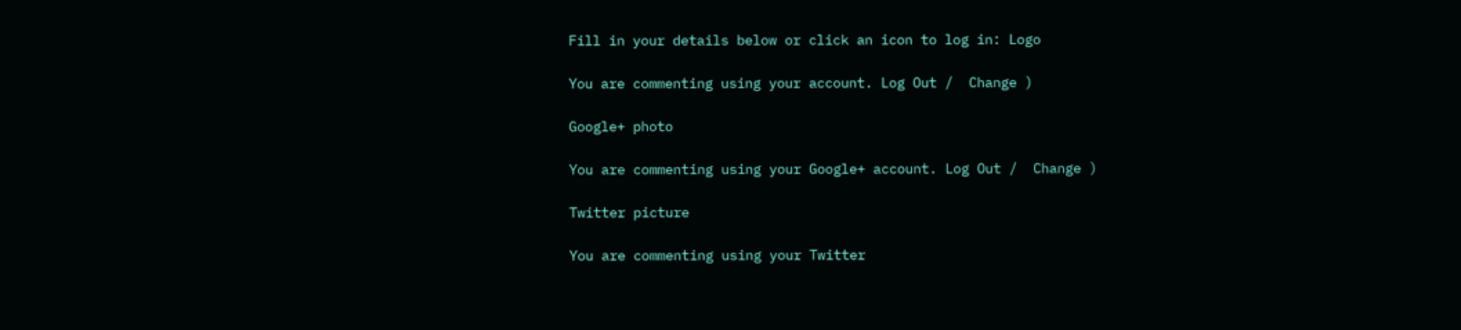Fill in your details below or click an icon to log in: Logo

You are commenting using your account. Log Out /  Change )

Google+ photo

You are commenting using your Google+ account. Log Out /  Change )

Twitter picture

You are commenting using your Twitter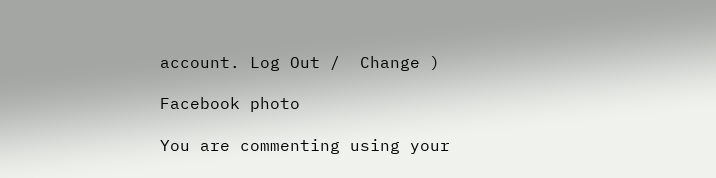account. Log Out /  Change )

Facebook photo

You are commenting using your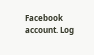Facebook account. Log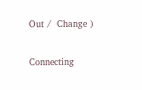Out /  Change )


Connecting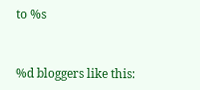to %s


%d bloggers like this: